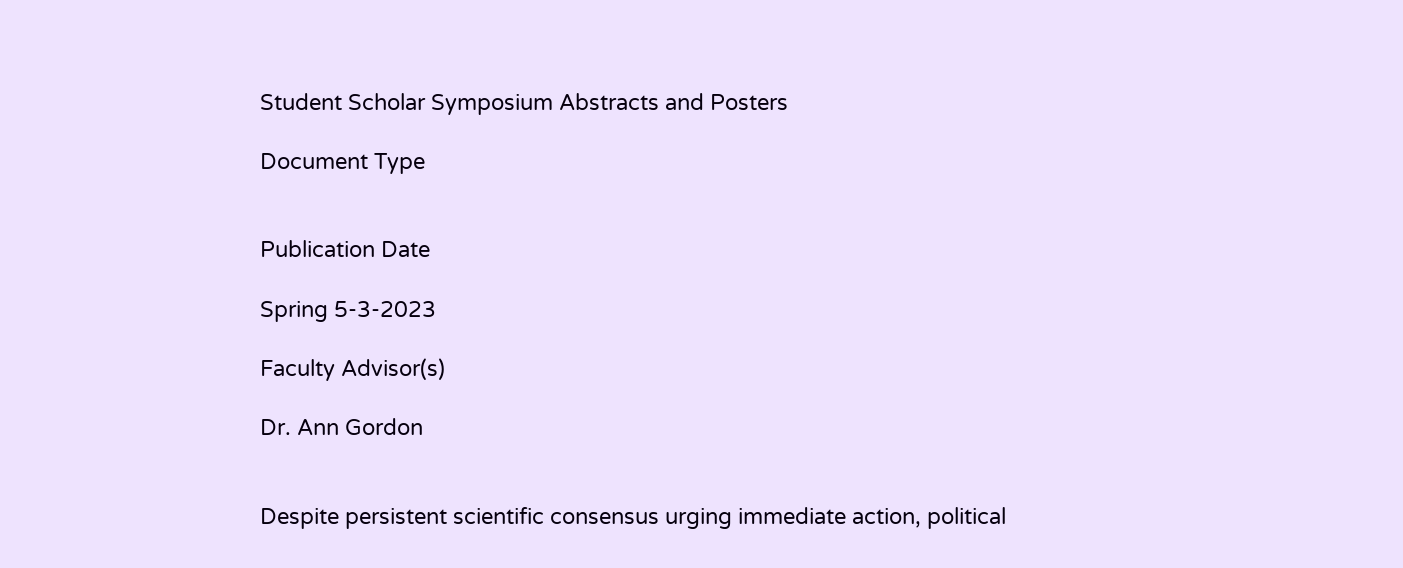Student Scholar Symposium Abstracts and Posters

Document Type


Publication Date

Spring 5-3-2023

Faculty Advisor(s)

Dr. Ann Gordon


Despite persistent scientific consensus urging immediate action, political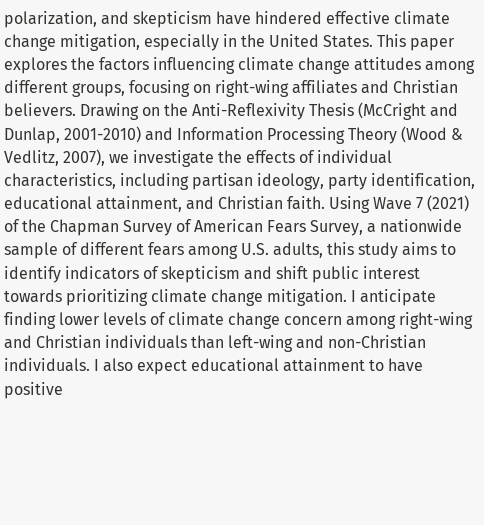polarization, and skepticism have hindered effective climate change mitigation, especially in the United States. This paper explores the factors influencing climate change attitudes among different groups, focusing on right-wing affiliates and Christian believers. Drawing on the Anti-Reflexivity Thesis (McCright and Dunlap, 2001-2010) and Information Processing Theory (Wood & Vedlitz, 2007), we investigate the effects of individual characteristics, including partisan ideology, party identification, educational attainment, and Christian faith. Using Wave 7 (2021) of the Chapman Survey of American Fears Survey, a nationwide sample of different fears among U.S. adults, this study aims to identify indicators of skepticism and shift public interest towards prioritizing climate change mitigation. I anticipate finding lower levels of climate change concern among right-wing and Christian individuals than left-wing and non-Christian individuals. I also expect educational attainment to have positive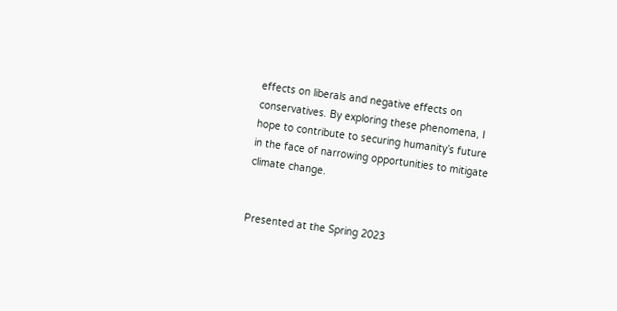effects on liberals and negative effects on conservatives. By exploring these phenomena, I hope to contribute to securing humanity’s future in the face of narrowing opportunities to mitigate climate change.


Presented at the Spring 2023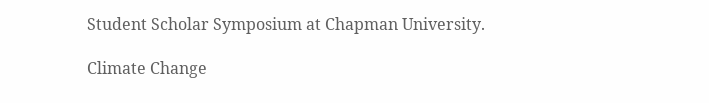Student Scholar Symposium at Chapman University.

Climate Change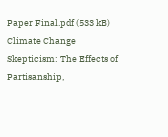Paper Final.pdf (533 kB)
Climate Change Skepticism: The Effects of Partisanship,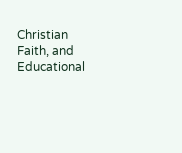Christian Faith, and Educational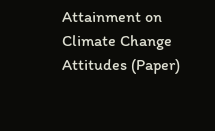Attainment on Climate Change Attitudes (Paper)